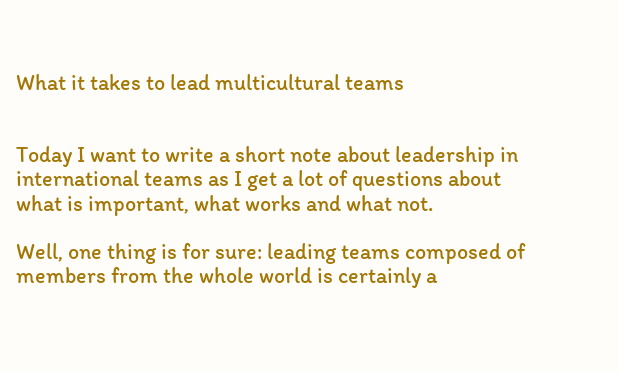What it takes to lead multicultural teams


Today I want to write a short note about leadership in international teams as I get a lot of questions about what is important, what works and what not.

Well, one thing is for sure: leading teams composed of members from the whole world is certainly a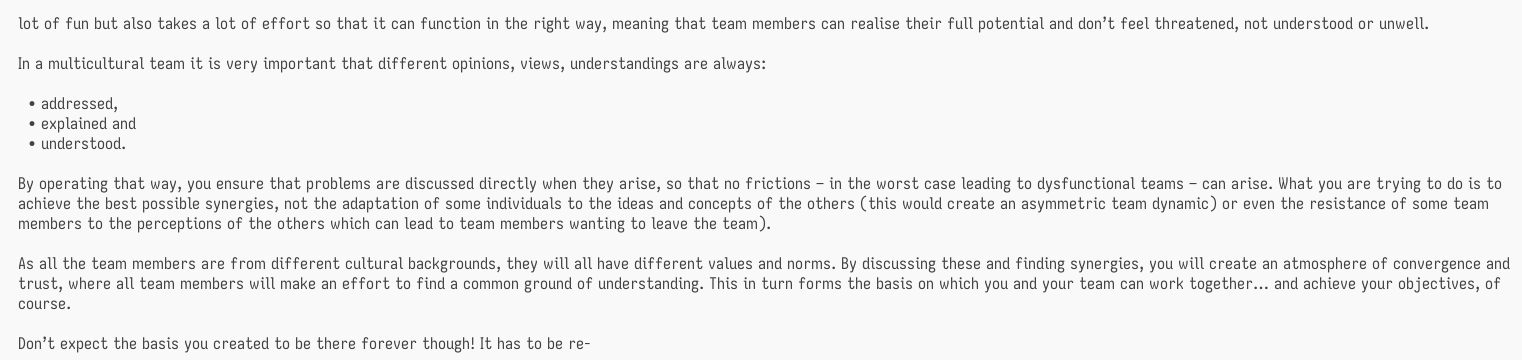lot of fun but also takes a lot of effort so that it can function in the right way, meaning that team members can realise their full potential and don’t feel threatened, not understood or unwell.

In a multicultural team it is very important that different opinions, views, understandings are always:

  • addressed,
  • explained and
  • understood.

By operating that way, you ensure that problems are discussed directly when they arise, so that no frictions – in the worst case leading to dysfunctional teams – can arise. What you are trying to do is to achieve the best possible synergies, not the adaptation of some individuals to the ideas and concepts of the others (this would create an asymmetric team dynamic) or even the resistance of some team members to the perceptions of the others which can lead to team members wanting to leave the team).

As all the team members are from different cultural backgrounds, they will all have different values and norms. By discussing these and finding synergies, you will create an atmosphere of convergence and trust, where all team members will make an effort to find a common ground of understanding. This in turn forms the basis on which you and your team can work together… and achieve your objectives, of course.

Don’t expect the basis you created to be there forever though! It has to be re-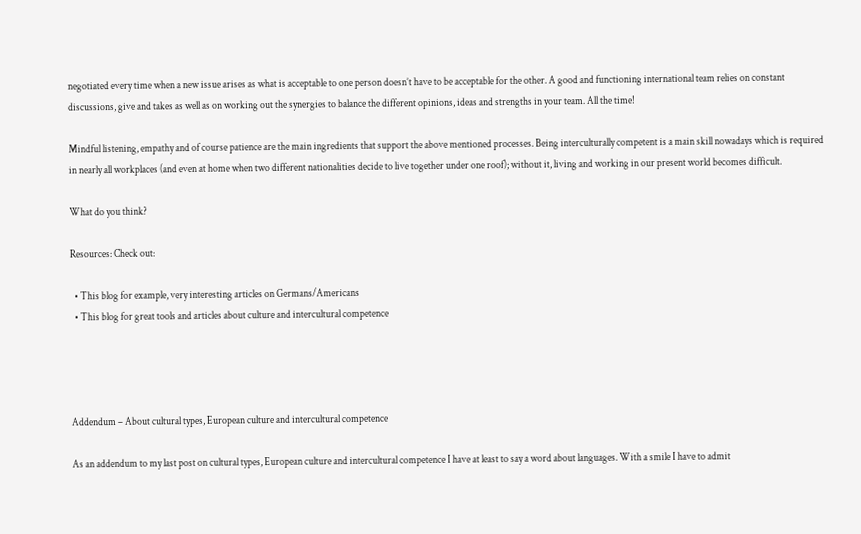negotiated every time when a new issue arises as what is acceptable to one person doesn’t have to be acceptable for the other. A good and functioning international team relies on constant discussions, give and takes as well as on working out the synergies to balance the different opinions, ideas and strengths in your team. All the time!

Mindful listening, empathy and of course patience are the main ingredients that support the above mentioned processes. Being interculturally competent is a main skill nowadays which is required in nearly all workplaces (and even at home when two different nationalities decide to live together under one roof); without it, living and working in our present world becomes difficult.

What do you think?

Resources: Check out:

  • This blog for example, very interesting articles on Germans/Americans
  • This blog for great tools and articles about culture and intercultural competence




Addendum – About cultural types, European culture and intercultural competence

As an addendum to my last post on cultural types, European culture and intercultural competence I have at least to say a word about languages. With a smile I have to admit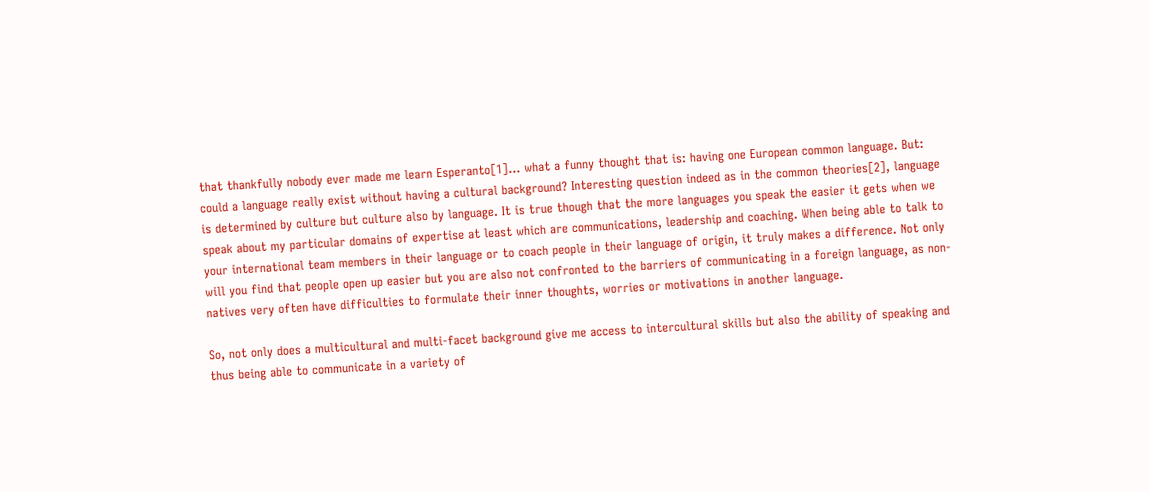that thankfully nobody ever made me learn Esperanto[1]… what a funny thought that is: having one European common language. But: could a language really exist without having a cultural background? Interesting question indeed as in the common theories[2], language is determined by culture but culture also by language. It is true though that the more languages you speak the easier it gets when we speak about my particular domains of expertise at least which are communications, leadership and coaching. When being able to talk to your international team members in their language or to coach people in their language of origin, it truly makes a difference. Not only will you find that people open up easier but you are also not confronted to the barriers of communicating in a foreign language, as non-natives very often have difficulties to formulate their inner thoughts, worries or motivations in another language.

So, not only does a multicultural and multi-facet background give me access to intercultural skills but also the ability of speaking and thus being able to communicate in a variety of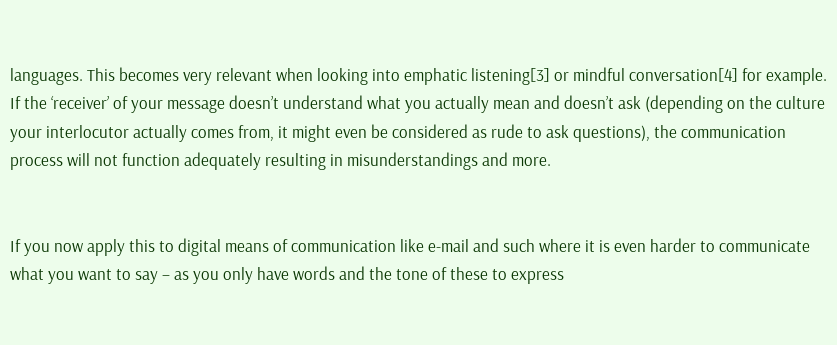languages. This becomes very relevant when looking into emphatic listening[3] or mindful conversation[4] for example. If the ‘receiver’ of your message doesn’t understand what you actually mean and doesn’t ask (depending on the culture your interlocutor actually comes from, it might even be considered as rude to ask questions), the communication process will not function adequately resulting in misunderstandings and more.


If you now apply this to digital means of communication like e-mail and such where it is even harder to communicate what you want to say – as you only have words and the tone of these to express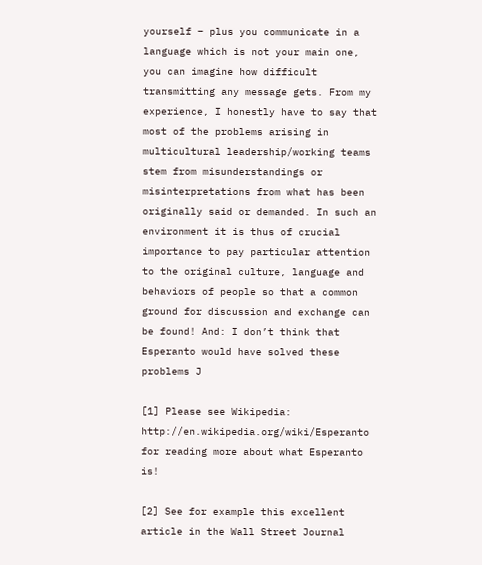yourself – plus you communicate in a language which is not your main one, you can imagine how difficult transmitting any message gets. From my experience, I honestly have to say that most of the problems arising in multicultural leadership/working teams stem from misunderstandings or misinterpretations from what has been originally said or demanded. In such an environment it is thus of crucial importance to pay particular attention to the original culture, language and behaviors of people so that a common ground for discussion and exchange can be found! And: I don’t think that Esperanto would have solved these problems J

[1] Please see Wikipedia: http://en.wikipedia.org/wiki/Esperanto for reading more about what Esperanto is!

[2] See for example this excellent article in the Wall Street Journal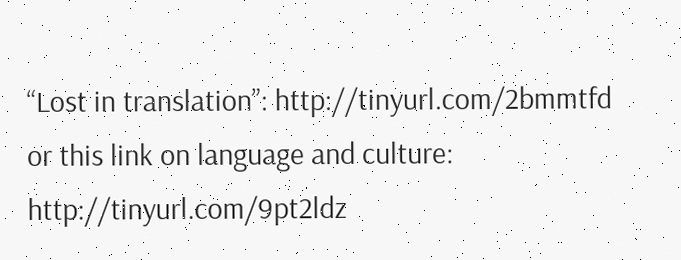“Lost in translation”: http://tinyurl.com/2bmmtfd or this link on language and culture: http://tinyurl.com/9pt2ldz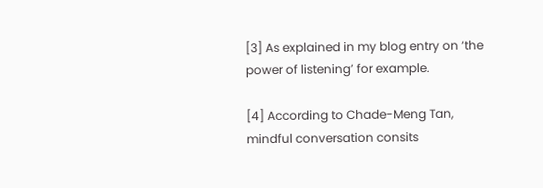[3] As explained in my blog entry on ‘the power of listening’ for example.

[4] According to Chade-Meng Tan, mindful conversation consits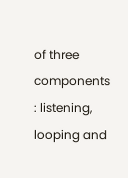of three components : listening, looping and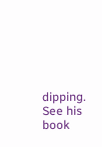dipping. See his book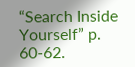“Search Inside Yourself” p. 60-62.